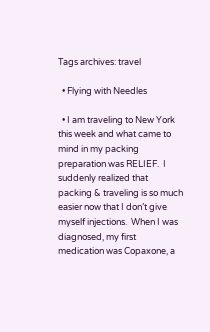Tags archives: travel

  • Flying with Needles

  • I am traveling to New York this week and what came to mind in my packing preparation was RELIEF.  I suddenly realized that packing & traveling is so much easier now that I don’t give myself injections.  When I was diagnosed, my first medication was Copaxone, a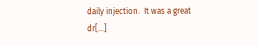daily injection.  It was a great dr[...]